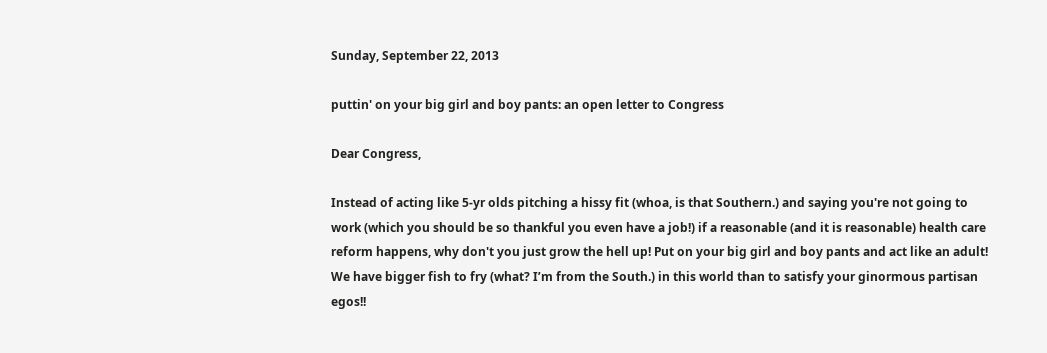Sunday, September 22, 2013

puttin' on your big girl and boy pants: an open letter to Congress

Dear Congress,

Instead of acting like 5-yr olds pitching a hissy fit (whoa, is that Southern.) and saying you're not going to work (which you should be so thankful you even have a job!) if a reasonable (and it is reasonable) health care reform happens, why don't you just grow the hell up! Put on your big girl and boy pants and act like an adult! We have bigger fish to fry (what? I’m from the South.) in this world than to satisfy your ginormous partisan egos!!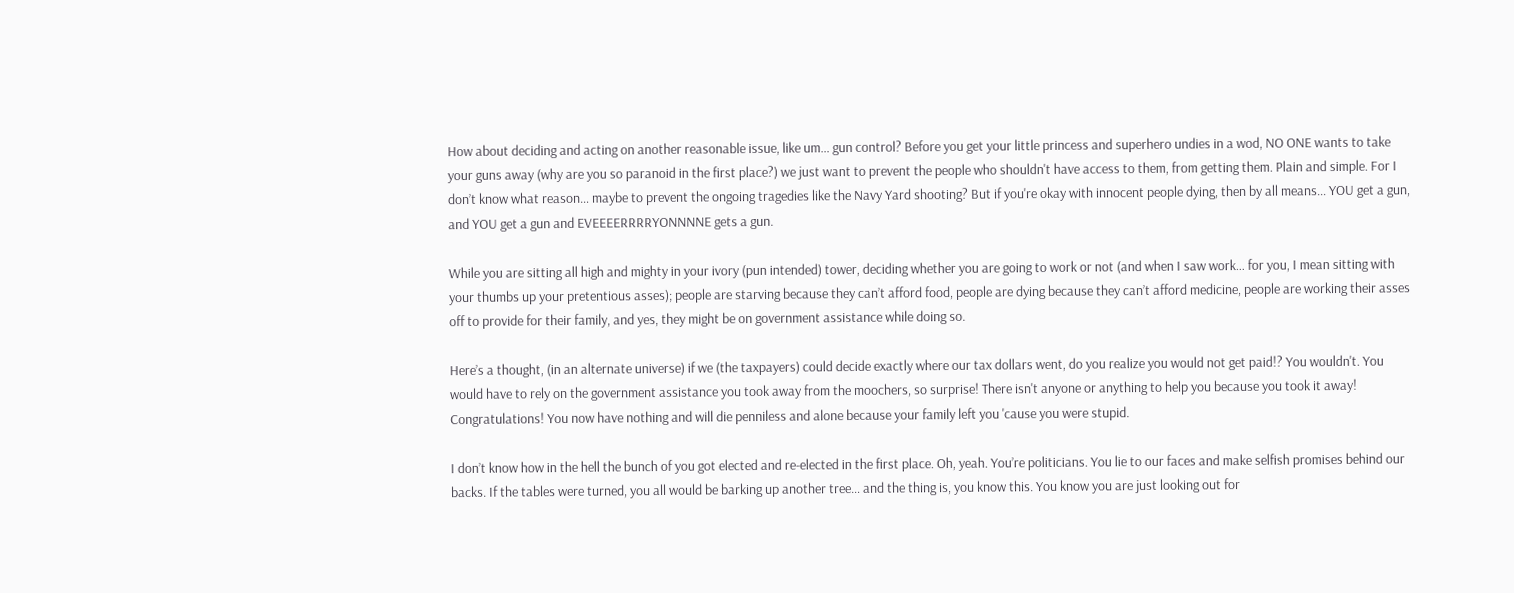How about deciding and acting on another reasonable issue, like um… gun control? Before you get your little princess and superhero undies in a wod, NO ONE wants to take your guns away (why are you so paranoid in the first place?) we just want to prevent the people who shouldn't have access to them, from getting them. Plain and simple. For I don’t know what reason… maybe to prevent the ongoing tragedies like the Navy Yard shooting? But if you're okay with innocent people dying, then by all means... YOU get a gun, and YOU get a gun and EVEEEERRRRYONNNNE gets a gun.

While you are sitting all high and mighty in your ivory (pun intended) tower, deciding whether you are going to work or not (and when I saw work… for you, I mean sitting with your thumbs up your pretentious asses); people are starving because they can’t afford food, people are dying because they can’t afford medicine, people are working their asses off to provide for their family, and yes, they might be on government assistance while doing so.

Here’s a thought, (in an alternate universe) if we (the taxpayers) could decide exactly where our tax dollars went, do you realize you would not get paid!? You wouldn't. You would have to rely on the government assistance you took away from the moochers, so surprise! There isn't anyone or anything to help you because you took it away! Congratulations! You now have nothing and will die penniless and alone because your family left you 'cause you were stupid.

I don’t know how in the hell the bunch of you got elected and re-elected in the first place. Oh, yeah. You’re politicians. You lie to our faces and make selfish promises behind our backs. If the tables were turned, you all would be barking up another tree… and the thing is, you know this. You know you are just looking out for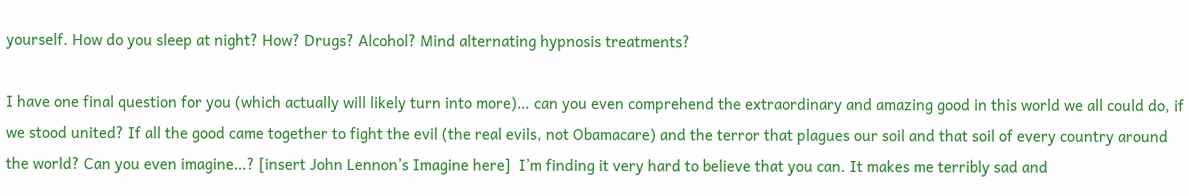yourself. How do you sleep at night? How? Drugs? Alcohol? Mind alternating hypnosis treatments?

I have one final question for you (which actually will likely turn into more)… can you even comprehend the extraordinary and amazing good in this world we all could do, if we stood united? If all the good came together to fight the evil (the real evils, not Obamacare) and the terror that plagues our soil and that soil of every country around the world? Can you even imagine…? [insert John Lennon’s Imagine here]  I’m finding it very hard to believe that you can. It makes me terribly sad and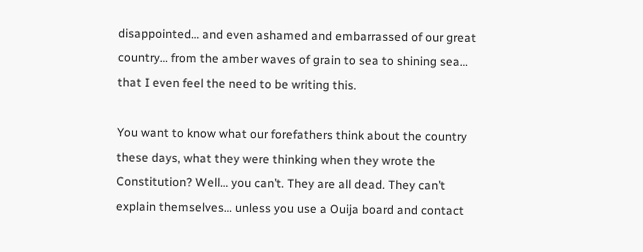disappointed… and even ashamed and embarrassed of our great country… from the amber waves of grain to sea to shining sea… that I even feel the need to be writing this.

You want to know what our forefathers think about the country these days, what they were thinking when they wrote the Constitution? Well… you can’t. They are all dead. They can’t explain themselves… unless you use a Ouija board and contact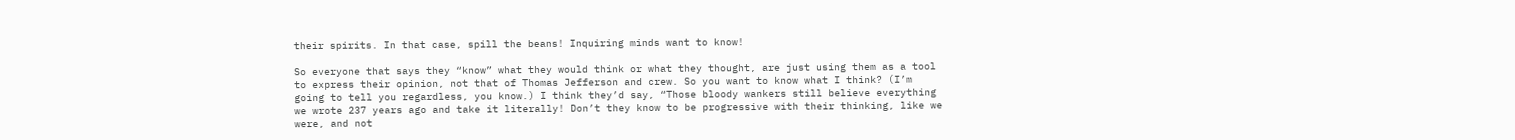their spirits. In that case, spill the beans! Inquiring minds want to know!

So everyone that says they “know” what they would think or what they thought, are just using them as a tool to express their opinion, not that of Thomas Jefferson and crew. So you want to know what I think? (I’m going to tell you regardless, you know.) I think they’d say, “Those bloody wankers still believe everything we wrote 237 years ago and take it literally! Don’t they know to be progressive with their thinking, like we were, and not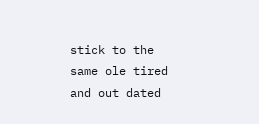stick to the same ole tired and out dated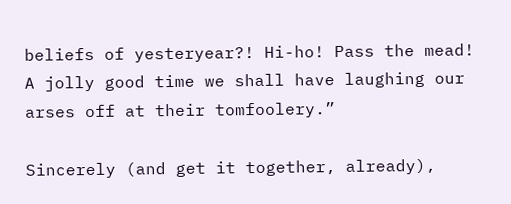beliefs of yesteryear?! Hi-ho! Pass the mead! A jolly good time we shall have laughing our arses off at their tomfoolery.”

Sincerely (and get it together, already),